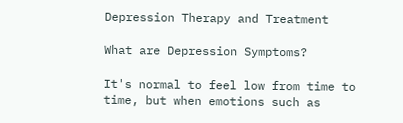Depression Therapy and Treatment

What are Depression Symptoms?

It's normal to feel low from time to time, but when emotions such as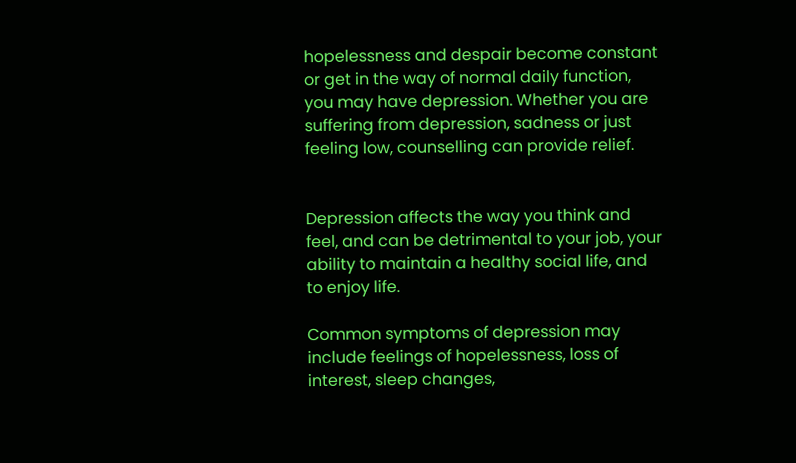hopelessness and despair become constant or get in the way of normal daily function, you may have depression. Whether you are suffering from depression, sadness or just feeling low, counselling can provide relief.


Depression affects the way you think and feel, and can be detrimental to your job, your ability to maintain a healthy social life, and to enjoy life.

Common symptoms of depression may include feelings of hopelessness, loss of interest, sleep changes,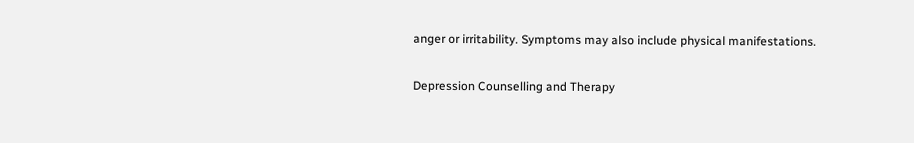anger or irritability. Symptoms may also include physical manifestations.

Depression Counselling and Therapy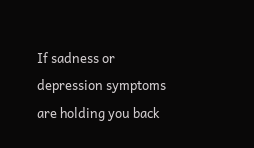If sadness or depression symptoms are holding you back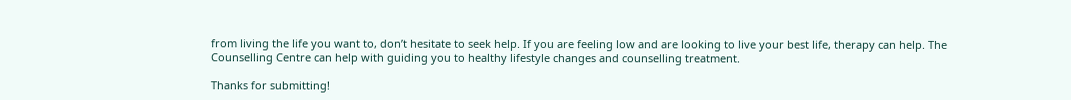from living the life you want to, don’t hesitate to seek help. If you are feeling low and are looking to live your best life, therapy can help. The Counselling Centre can help with guiding you to healthy lifestyle changes and counselling treatment.

Thanks for submitting!